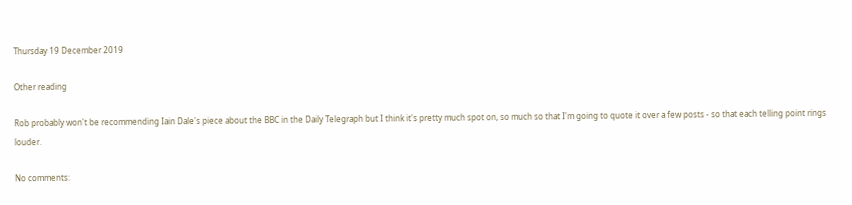Thursday 19 December 2019

Other reading

Rob probably won't be recommending Iain Dale's piece about the BBC in the Daily Telegraph but I think it's pretty much spot on, so much so that I'm going to quote it over a few posts - so that each telling point rings louder.

No comments: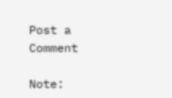Post a Comment

Note: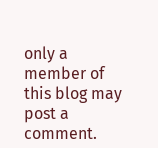only a member of this blog may post a comment.